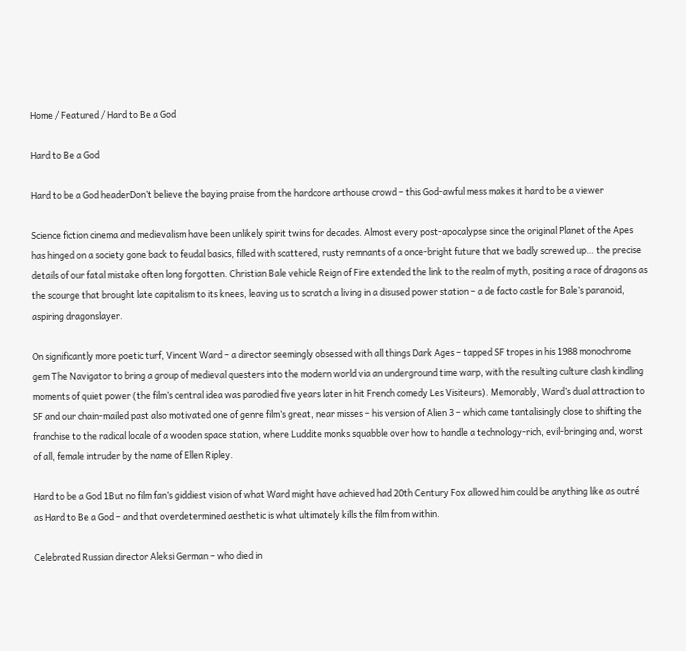Home / Featured / Hard to Be a God

Hard to Be a God

Hard to be a God headerDon’t believe the baying praise from the hardcore arthouse crowd – this God-awful mess makes it hard to be a viewer

Science fiction cinema and medievalism have been unlikely spirit twins for decades. Almost every post-apocalypse since the original Planet of the Apes has hinged on a society gone back to feudal basics, filled with scattered, rusty remnants of a once-bright future that we badly screwed up… the precise details of our fatal mistake often long forgotten. Christian Bale vehicle Reign of Fire extended the link to the realm of myth, positing a race of dragons as the scourge that brought late capitalism to its knees, leaving us to scratch a living in a disused power station – a de facto castle for Bale’s paranoid, aspiring dragonslayer.

On significantly more poetic turf, Vincent Ward – a director seemingly obsessed with all things Dark Ages – tapped SF tropes in his 1988 monochrome gem The Navigator to bring a group of medieval questers into the modern world via an underground time warp, with the resulting culture clash kindling moments of quiet power (the film’s central idea was parodied five years later in hit French comedy Les Visiteurs). Memorably, Ward’s dual attraction to SF and our chain-mailed past also motivated one of genre film’s great, near misses – his version of Alien 3 – which came tantalisingly close to shifting the franchise to the radical locale of a wooden space station, where Luddite monks squabble over how to handle a technology-rich, evil-bringing and, worst of all, female intruder by the name of Ellen Ripley.

Hard to be a God 1But no film fan’s giddiest vision of what Ward might have achieved had 20th Century Fox allowed him could be anything like as outré as Hard to Be a God – and that overdetermined aesthetic is what ultimately kills the film from within.

Celebrated Russian director Aleksi German – who died in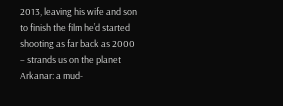2013, leaving his wife and son to finish the film he’d started shooting as far back as 2000 – strands us on the planet Arkanar: a mud-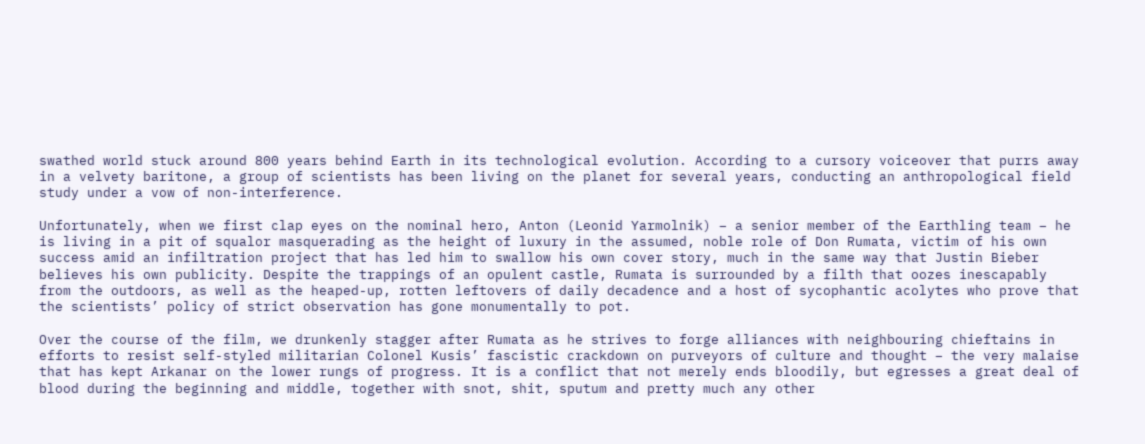swathed world stuck around 800 years behind Earth in its technological evolution. According to a cursory voiceover that purrs away in a velvety baritone, a group of scientists has been living on the planet for several years, conducting an anthropological field study under a vow of non-interference.

Unfortunately, when we first clap eyes on the nominal hero, Anton (Leonid Yarmolnik) – a senior member of the Earthling team – he is living in a pit of squalor masquerading as the height of luxury in the assumed, noble role of Don Rumata, victim of his own success amid an infiltration project that has led him to swallow his own cover story, much in the same way that Justin Bieber believes his own publicity. Despite the trappings of an opulent castle, Rumata is surrounded by a filth that oozes inescapably from the outdoors, as well as the heaped-up, rotten leftovers of daily decadence and a host of sycophantic acolytes who prove that the scientists’ policy of strict observation has gone monumentally to pot.

Over the course of the film, we drunkenly stagger after Rumata as he strives to forge alliances with neighbouring chieftains in efforts to resist self-styled militarian Colonel Kusis’ fascistic crackdown on purveyors of culture and thought – the very malaise that has kept Arkanar on the lower rungs of progress. It is a conflict that not merely ends bloodily, but egresses a great deal of blood during the beginning and middle, together with snot, shit, sputum and pretty much any other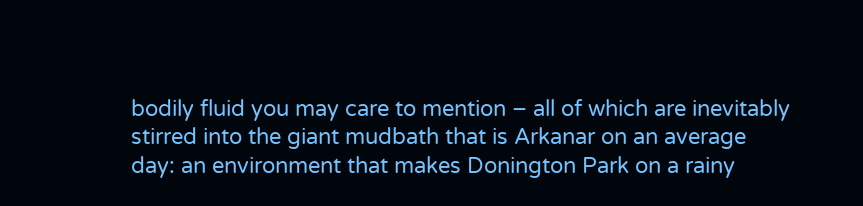bodily fluid you may care to mention – all of which are inevitably stirred into the giant mudbath that is Arkanar on an average day: an environment that makes Donington Park on a rainy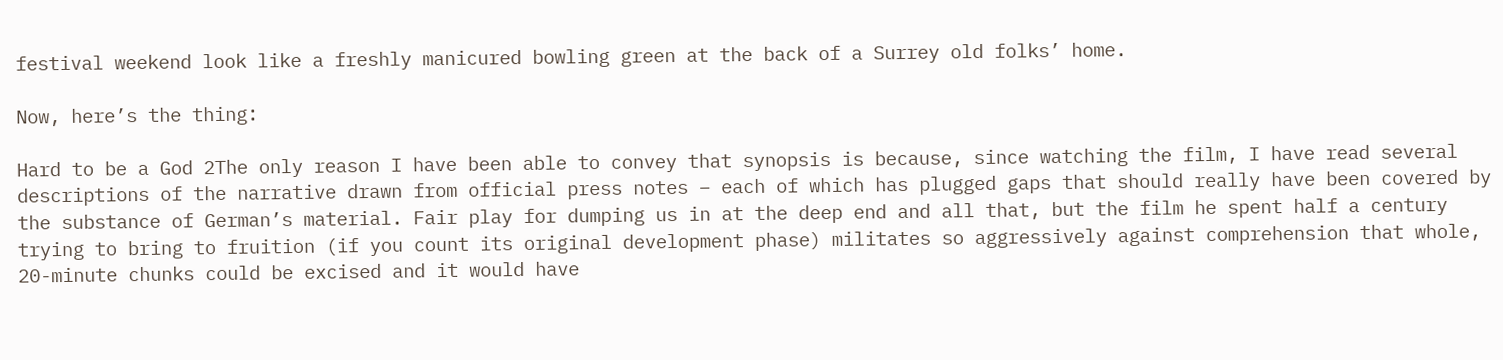festival weekend look like a freshly manicured bowling green at the back of a Surrey old folks’ home.

Now, here’s the thing:

Hard to be a God 2The only reason I have been able to convey that synopsis is because, since watching the film, I have read several descriptions of the narrative drawn from official press notes – each of which has plugged gaps that should really have been covered by the substance of German’s material. Fair play for dumping us in at the deep end and all that, but the film he spent half a century trying to bring to fruition (if you count its original development phase) militates so aggressively against comprehension that whole, 20-minute chunks could be excised and it would have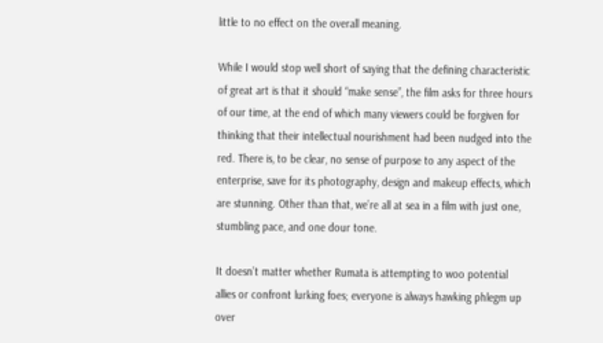little to no effect on the overall meaning.

While I would stop well short of saying that the defining characteristic of great art is that it should “make sense”, the film asks for three hours of our time, at the end of which many viewers could be forgiven for thinking that their intellectual nourishment had been nudged into the red. There is, to be clear, no sense of purpose to any aspect of the enterprise, save for its photography, design and makeup effects, which are stunning. Other than that, we’re all at sea in a film with just one, stumbling pace, and one dour tone.

It doesn’t matter whether Rumata is attempting to woo potential allies or confront lurking foes; everyone is always hawking phlegm up over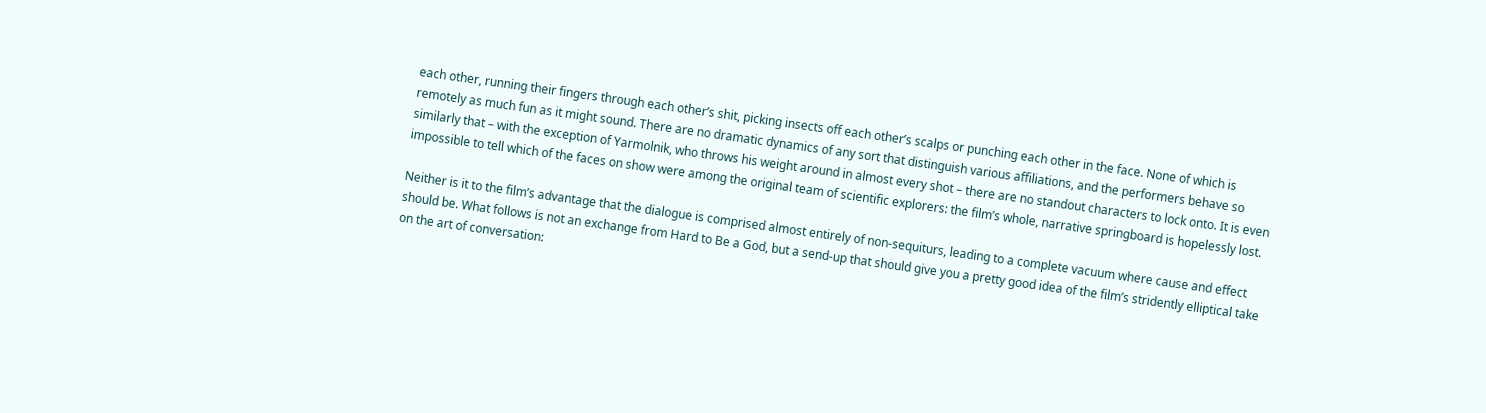each other, running their fingers through each other’s shit, picking insects off each other’s scalps or punching each other in the face. None of which is remotely as much fun as it might sound. There are no dramatic dynamics of any sort that distinguish various affiliations, and the performers behave so similarly that – with the exception of Yarmolnik, who throws his weight around in almost every shot – there are no standout characters to lock onto. It is even impossible to tell which of the faces on show were among the original team of scientific explorers: the film’s whole, narrative springboard is hopelessly lost.

Neither is it to the film’s advantage that the dialogue is comprised almost entirely of non-sequiturs, leading to a complete vacuum where cause and effect should be. What follows is not an exchange from Hard to Be a God, but a send-up that should give you a pretty good idea of the film’s stridently elliptical take on the art of conversation: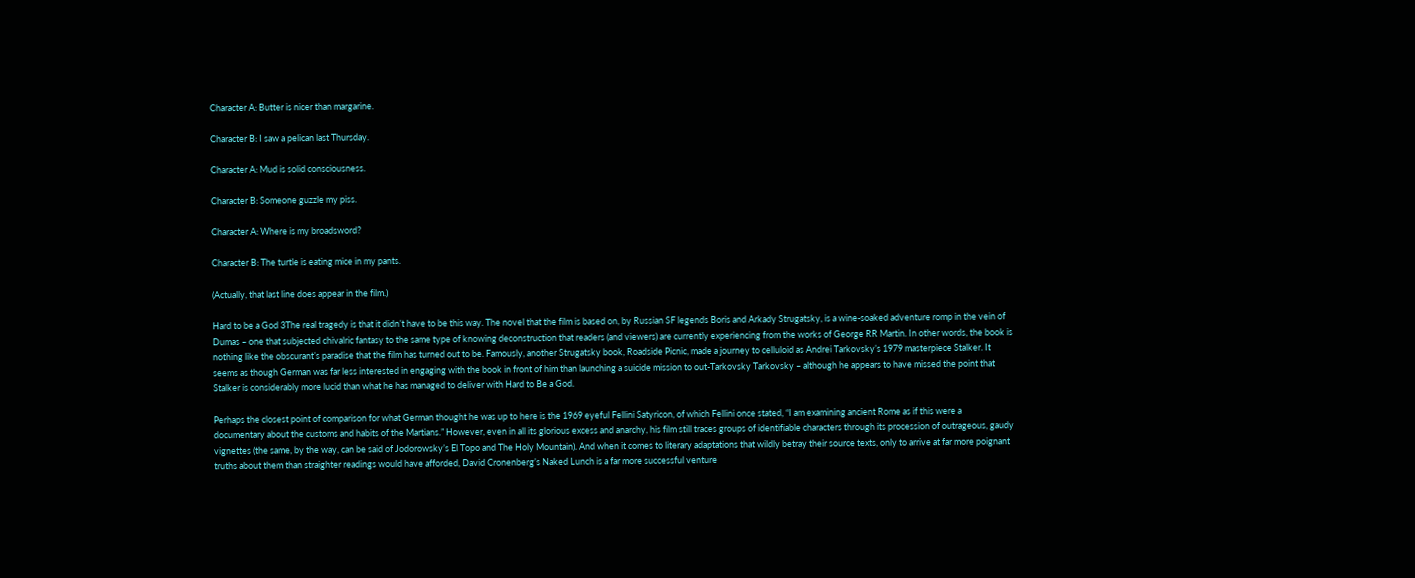Character A: Butter is nicer than margarine.

Character B: I saw a pelican last Thursday.

Character A: Mud is solid consciousness.

Character B: Someone guzzle my piss.

Character A: Where is my broadsword?

Character B: The turtle is eating mice in my pants.

(Actually, that last line does appear in the film.)

Hard to be a God 3The real tragedy is that it didn’t have to be this way. The novel that the film is based on, by Russian SF legends Boris and Arkady Strugatsky, is a wine-soaked adventure romp in the vein of Dumas – one that subjected chivalric fantasy to the same type of knowing deconstruction that readers (and viewers) are currently experiencing from the works of George RR Martin. In other words, the book is nothing like the obscurant’s paradise that the film has turned out to be. Famously, another Strugatsky book, Roadside Picnic, made a journey to celluloid as Andrei Tarkovsky’s 1979 masterpiece Stalker. It seems as though German was far less interested in engaging with the book in front of him than launching a suicide mission to out-Tarkovsky Tarkovsky – although he appears to have missed the point that Stalker is considerably more lucid than what he has managed to deliver with Hard to Be a God.

Perhaps the closest point of comparison for what German thought he was up to here is the 1969 eyeful Fellini Satyricon, of which Fellini once stated, “I am examining ancient Rome as if this were a documentary about the customs and habits of the Martians.” However, even in all its glorious excess and anarchy, his film still traces groups of identifiable characters through its procession of outrageous, gaudy vignettes (the same, by the way, can be said of Jodorowsky’s El Topo and The Holy Mountain). And when it comes to literary adaptations that wildly betray their source texts, only to arrive at far more poignant truths about them than straighter readings would have afforded, David Cronenberg’s Naked Lunch is a far more successful venture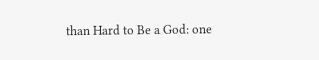than Hard to Be a God: one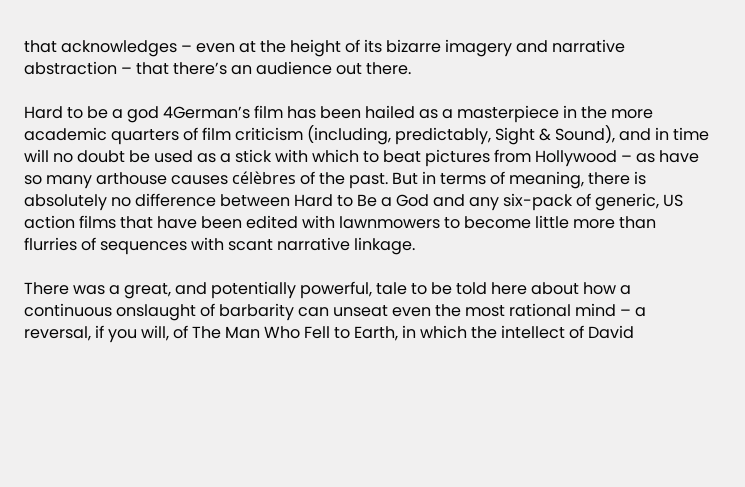that acknowledges – even at the height of its bizarre imagery and narrative abstraction – that there’s an audience out there.

Hard to be a god 4German’s film has been hailed as a masterpiece in the more academic quarters of film criticism (including, predictably, Sight & Sound), and in time will no doubt be used as a stick with which to beat pictures from Hollywood – as have so many arthouse causes célèbres of the past. But in terms of meaning, there is absolutely no difference between Hard to Be a God and any six-pack of generic, US action films that have been edited with lawnmowers to become little more than flurries of sequences with scant narrative linkage.

There was a great, and potentially powerful, tale to be told here about how a continuous onslaught of barbarity can unseat even the most rational mind – a reversal, if you will, of The Man Who Fell to Earth, in which the intellect of David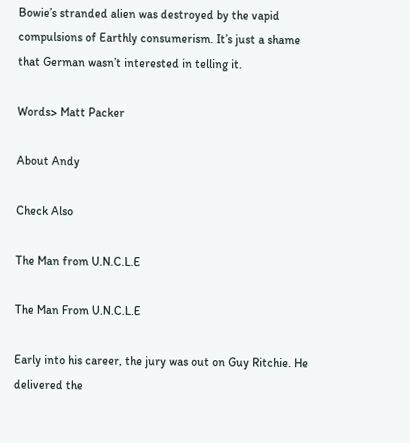Bowie’s stranded alien was destroyed by the vapid compulsions of Earthly consumerism. It’s just a shame that German wasn’t interested in telling it.

Words> Matt Packer

About Andy

Check Also

The Man from U.N.C.L.E

The Man From U.N.C.L.E

Early into his career, the jury was out on Guy Ritchie. He delivered the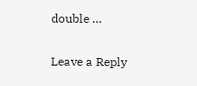double …

Leave a Reply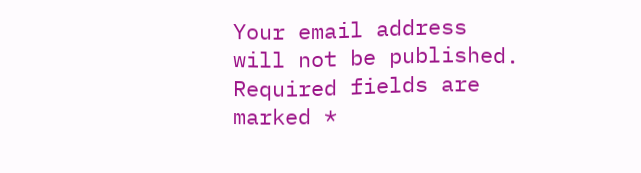Your email address will not be published. Required fields are marked *